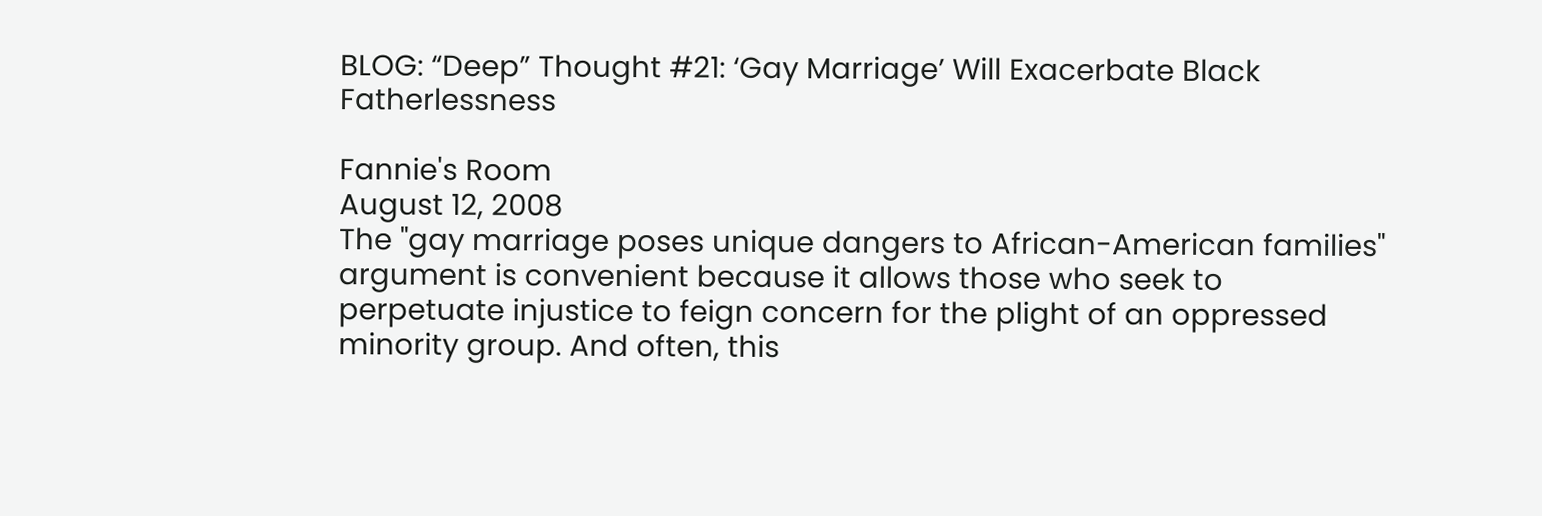BLOG: “Deep” Thought #21: ‘Gay Marriage’ Will Exacerbate Black Fatherlessness

Fannie's Room
August 12, 2008
The "gay marriage poses unique dangers to African-American families" argument is convenient because it allows those who seek to perpetuate injustice to feign concern for the plight of an oppressed minority group. And often, this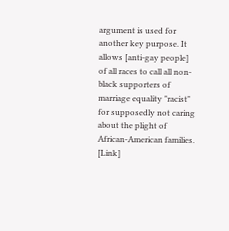argument is used for another key purpose. It allows [anti-gay people] of all races to call all non-black supporters of marriage equality "racist" for supposedly not caring about the plight of African-American families. [Link]